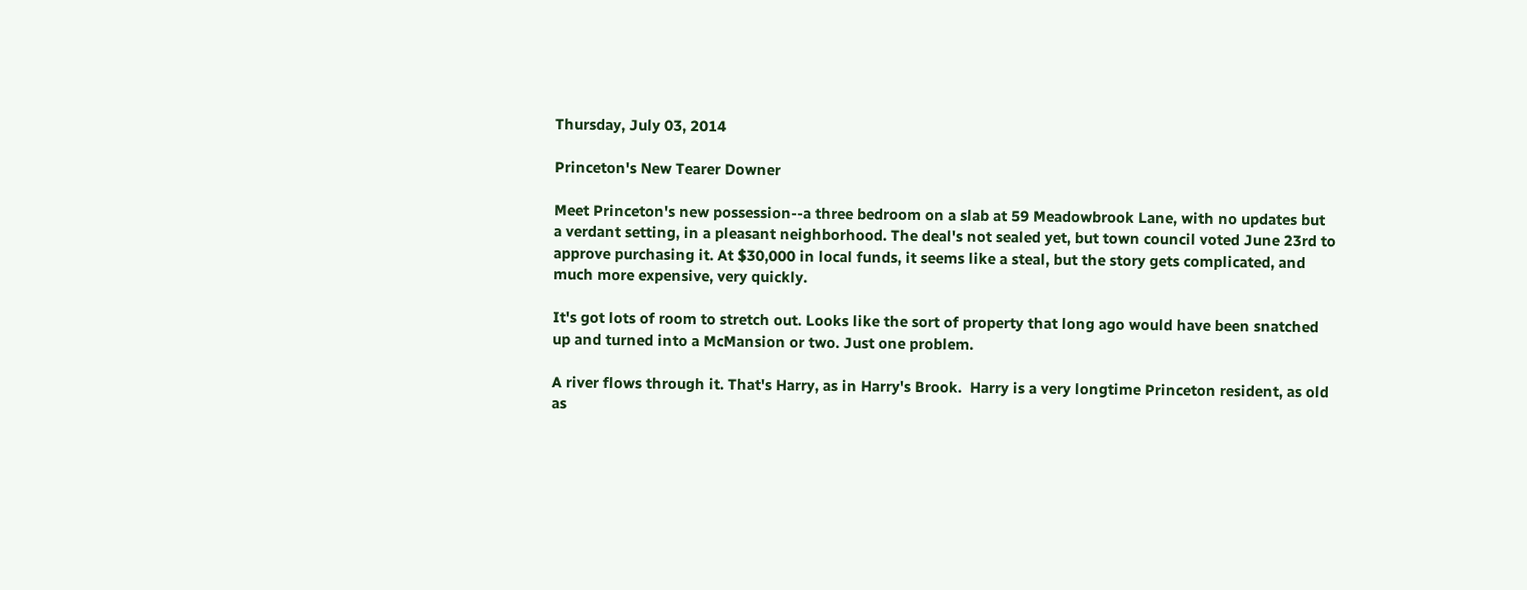Thursday, July 03, 2014

Princeton's New Tearer Downer

Meet Princeton's new possession--a three bedroom on a slab at 59 Meadowbrook Lane, with no updates but a verdant setting, in a pleasant neighborhood. The deal's not sealed yet, but town council voted June 23rd to approve purchasing it. At $30,000 in local funds, it seems like a steal, but the story gets complicated, and much more expensive, very quickly.

It's got lots of room to stretch out. Looks like the sort of property that long ago would have been snatched up and turned into a McMansion or two. Just one problem.

A river flows through it. That's Harry, as in Harry's Brook.  Harry is a very longtime Princeton resident, as old as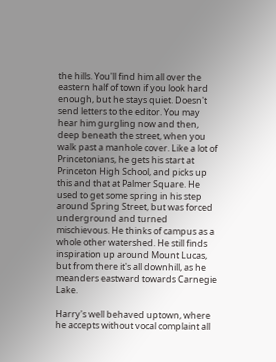the hills. You'll find him all over the eastern half of town if you look hard enough, but he stays quiet. Doesn't send letters to the editor. You may hear him gurgling now and then, deep beneath the street, when you walk past a manhole cover. Like a lot of Princetonians, he gets his start at Princeton High School, and picks up this and that at Palmer Square. He used to get some spring in his step around Spring Street, but was forced underground and turned mischievous. He thinks of campus as a whole other watershed. He still finds inspiration up around Mount Lucas, but from there it's all downhill, as he meanders eastward towards Carnegie Lake.

Harry's well behaved uptown, where he accepts without vocal complaint all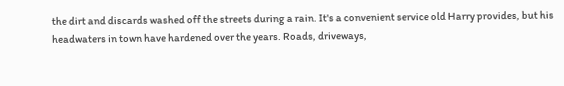the dirt and discards washed off the streets during a rain. It's a convenient service old Harry provides, but his headwaters in town have hardened over the years. Roads, driveways,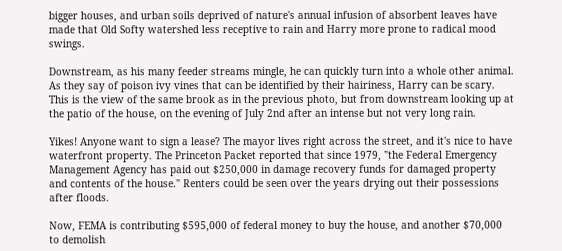bigger houses, and urban soils deprived of nature's annual infusion of absorbent leaves have made that Old Softy watershed less receptive to rain and Harry more prone to radical mood swings.

Downstream, as his many feeder streams mingle, he can quickly turn into a whole other animal. As they say of poison ivy vines that can be identified by their hairiness, Harry can be scary. This is the view of the same brook as in the previous photo, but from downstream looking up at the patio of the house, on the evening of July 2nd after an intense but not very long rain.

Yikes! Anyone want to sign a lease? The mayor lives right across the street, and it's nice to have waterfront property. The Princeton Packet reported that since 1979, "the Federal Emergency Management Agency has paid out $250,000 in damage recovery funds for damaged property and contents of the house." Renters could be seen over the years drying out their possessions after floods.

Now, FEMA is contributing $595,000 of federal money to buy the house, and another $70,000 to demolish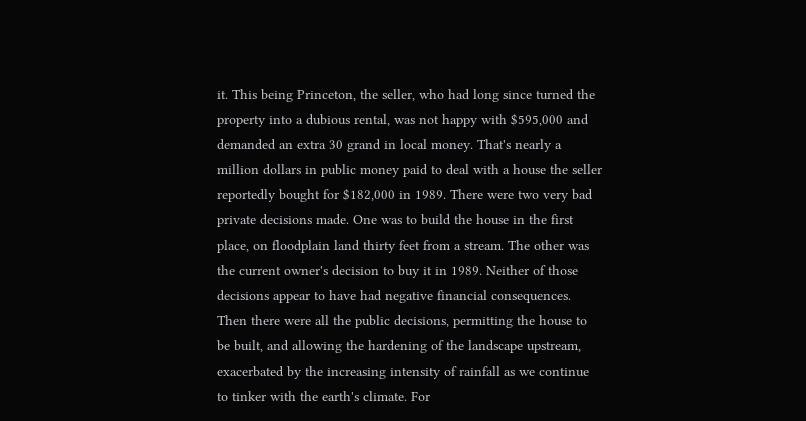it. This being Princeton, the seller, who had long since turned the property into a dubious rental, was not happy with $595,000 and demanded an extra 30 grand in local money. That's nearly a million dollars in public money paid to deal with a house the seller reportedly bought for $182,000 in 1989. There were two very bad private decisions made. One was to build the house in the first place, on floodplain land thirty feet from a stream. The other was the current owner's decision to buy it in 1989. Neither of those decisions appear to have had negative financial consequences. Then there were all the public decisions, permitting the house to be built, and allowing the hardening of the landscape upstream, exacerbated by the increasing intensity of rainfall as we continue to tinker with the earth's climate. For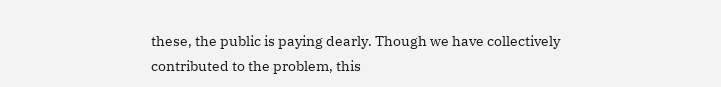these, the public is paying dearly. Though we have collectively contributed to the problem, this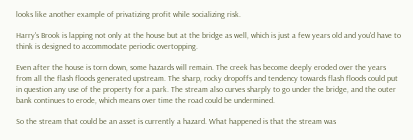looks like another example of privatizing profit while socializing risk.

Harry's Brook is lapping not only at the house but at the bridge as well, which is just a few years old and you'd have to think is designed to accommodate periodic overtopping.

Even after the house is torn down, some hazards will remain. The creek has become deeply eroded over the years from all the flash floods generated upstream. The sharp, rocky dropoffs and tendency towards flash floods could put in question any use of the property for a park. The stream also curves sharply to go under the bridge, and the outer bank continues to erode, which means over time the road could be undermined.

So the stream that could be an asset is currently a hazard. What happened is that the stream was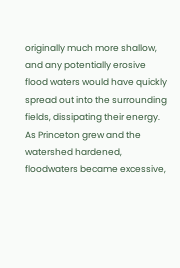originally much more shallow, and any potentially erosive flood waters would have quickly spread out into the surrounding fields, dissipating their energy. As Princeton grew and the watershed hardened, floodwaters became excessive,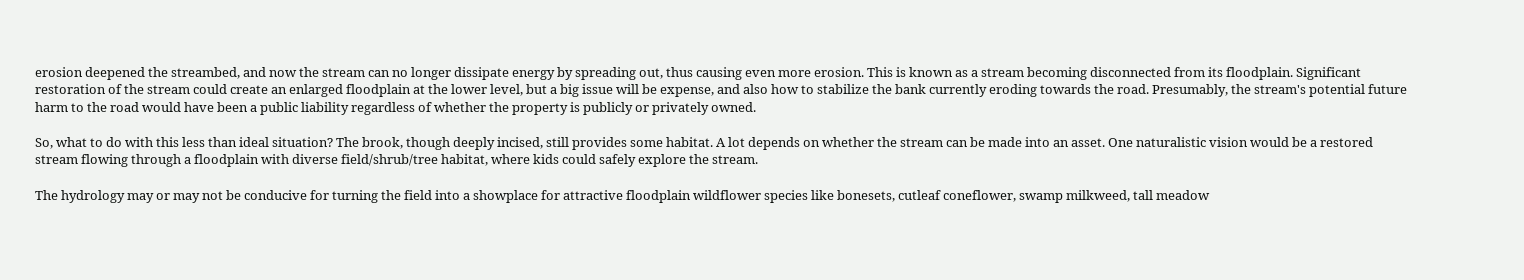erosion deepened the streambed, and now the stream can no longer dissipate energy by spreading out, thus causing even more erosion. This is known as a stream becoming disconnected from its floodplain. Significant restoration of the stream could create an enlarged floodplain at the lower level, but a big issue will be expense, and also how to stabilize the bank currently eroding towards the road. Presumably, the stream's potential future harm to the road would have been a public liability regardless of whether the property is publicly or privately owned.

So, what to do with this less than ideal situation? The brook, though deeply incised, still provides some habitat. A lot depends on whether the stream can be made into an asset. One naturalistic vision would be a restored stream flowing through a floodplain with diverse field/shrub/tree habitat, where kids could safely explore the stream.

The hydrology may or may not be conducive for turning the field into a showplace for attractive floodplain wildflower species like bonesets, cutleaf coneflower, swamp milkweed, tall meadow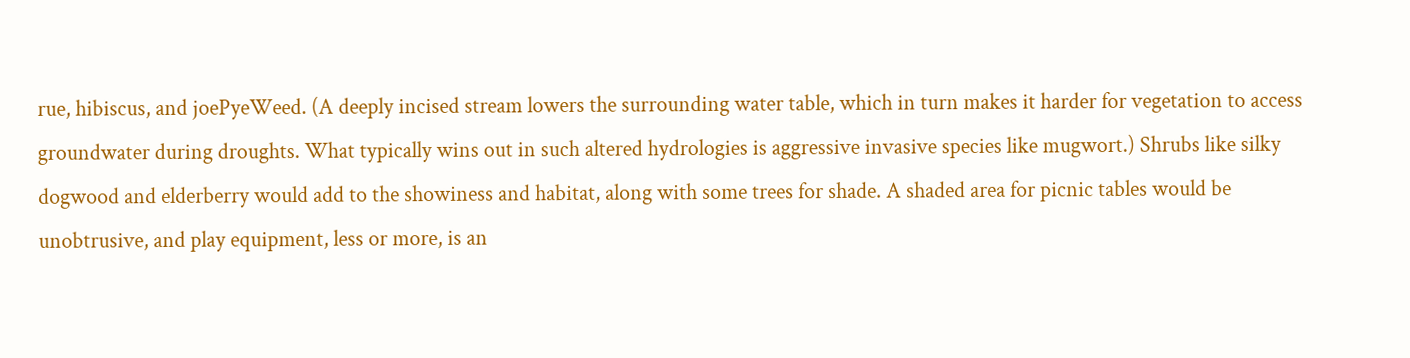rue, hibiscus, and joePyeWeed. (A deeply incised stream lowers the surrounding water table, which in turn makes it harder for vegetation to access groundwater during droughts. What typically wins out in such altered hydrologies is aggressive invasive species like mugwort.) Shrubs like silky dogwood and elderberry would add to the showiness and habitat, along with some trees for shade. A shaded area for picnic tables would be unobtrusive, and play equipment, less or more, is an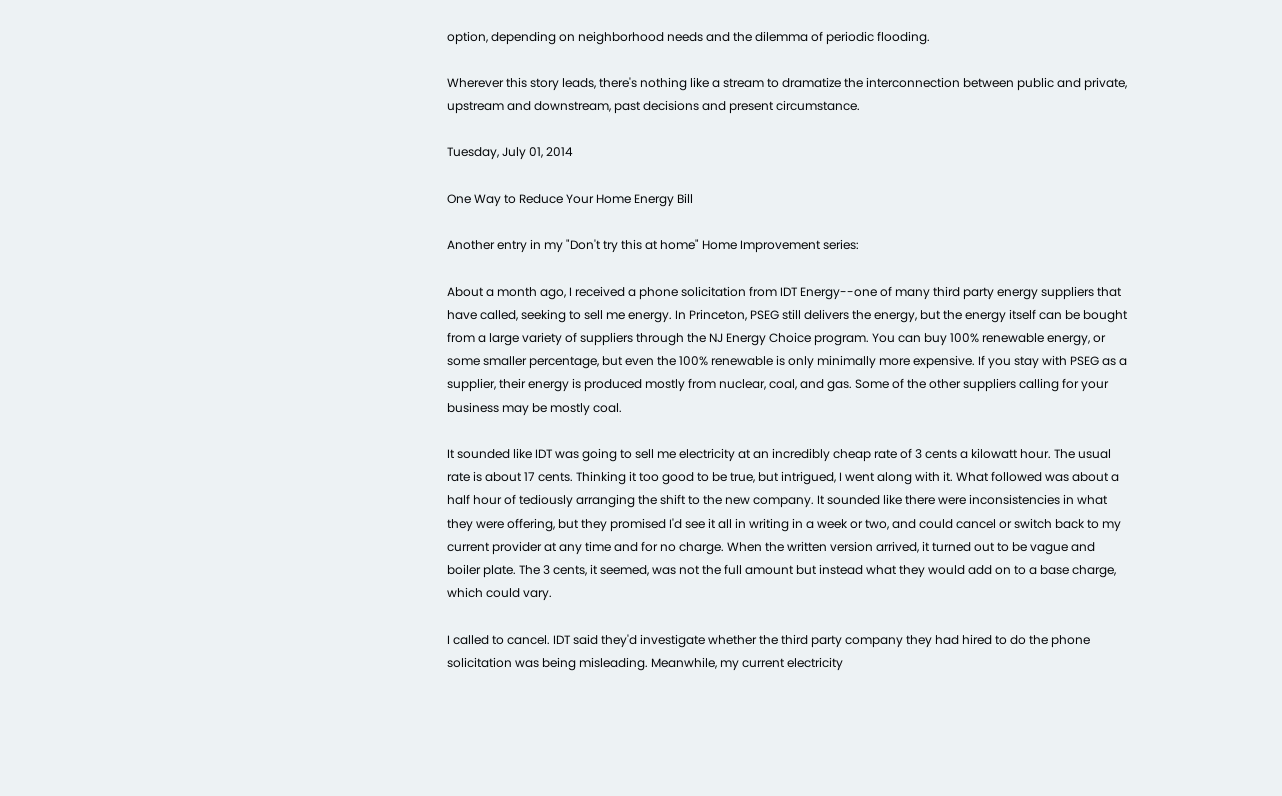option, depending on neighborhood needs and the dilemma of periodic flooding.

Wherever this story leads, there's nothing like a stream to dramatize the interconnection between public and private, upstream and downstream, past decisions and present circumstance.

Tuesday, July 01, 2014

One Way to Reduce Your Home Energy Bill

Another entry in my "Don't try this at home" Home Improvement series:

About a month ago, I received a phone solicitation from IDT Energy--one of many third party energy suppliers that have called, seeking to sell me energy. In Princeton, PSEG still delivers the energy, but the energy itself can be bought from a large variety of suppliers through the NJ Energy Choice program. You can buy 100% renewable energy, or some smaller percentage, but even the 100% renewable is only minimally more expensive. If you stay with PSEG as a supplier, their energy is produced mostly from nuclear, coal, and gas. Some of the other suppliers calling for your business may be mostly coal.

It sounded like IDT was going to sell me electricity at an incredibly cheap rate of 3 cents a kilowatt hour. The usual rate is about 17 cents. Thinking it too good to be true, but intrigued, I went along with it. What followed was about a half hour of tediously arranging the shift to the new company. It sounded like there were inconsistencies in what they were offering, but they promised I'd see it all in writing in a week or two, and could cancel or switch back to my current provider at any time and for no charge. When the written version arrived, it turned out to be vague and boiler plate. The 3 cents, it seemed, was not the full amount but instead what they would add on to a base charge, which could vary.

I called to cancel. IDT said they'd investigate whether the third party company they had hired to do the phone solicitation was being misleading. Meanwhile, my current electricity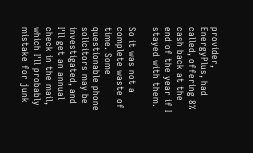provider, EnergyPlus, had called, offering 8% cash back at the end of the year if I stayed with them.

So it was not a complete waste of time. Some questionable phone solicitors may be investigated, and I'll get an annual check in the mail, which I'll probably mistake for junk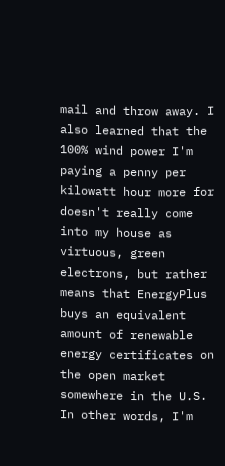mail and throw away. I also learned that the 100% wind power I'm paying a penny per kilowatt hour more for doesn't really come into my house as virtuous, green electrons, but rather means that EnergyPlus buys an equivalent amount of renewable energy certificates on the open market somewhere in the U.S. In other words, I'm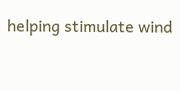helping stimulate wind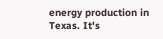energy production in Texas. It's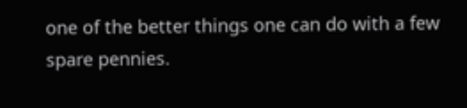one of the better things one can do with a few spare pennies.